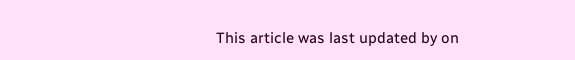This article was last updated by on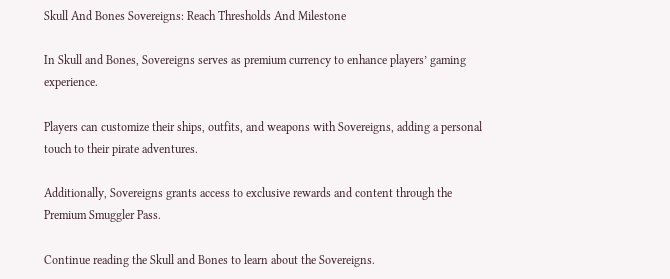Skull And Bones Sovereigns: Reach Thresholds And Milestone

In Skull and Bones, Sovereigns serves as premium currency to enhance players’ gaming experience.

Players can customize their ships, outfits, and weapons with Sovereigns, adding a personal touch to their pirate adventures.

Additionally, Sovereigns grants access to exclusive rewards and content through the Premium Smuggler Pass.

Continue reading the Skull and Bones to learn about the Sovereigns.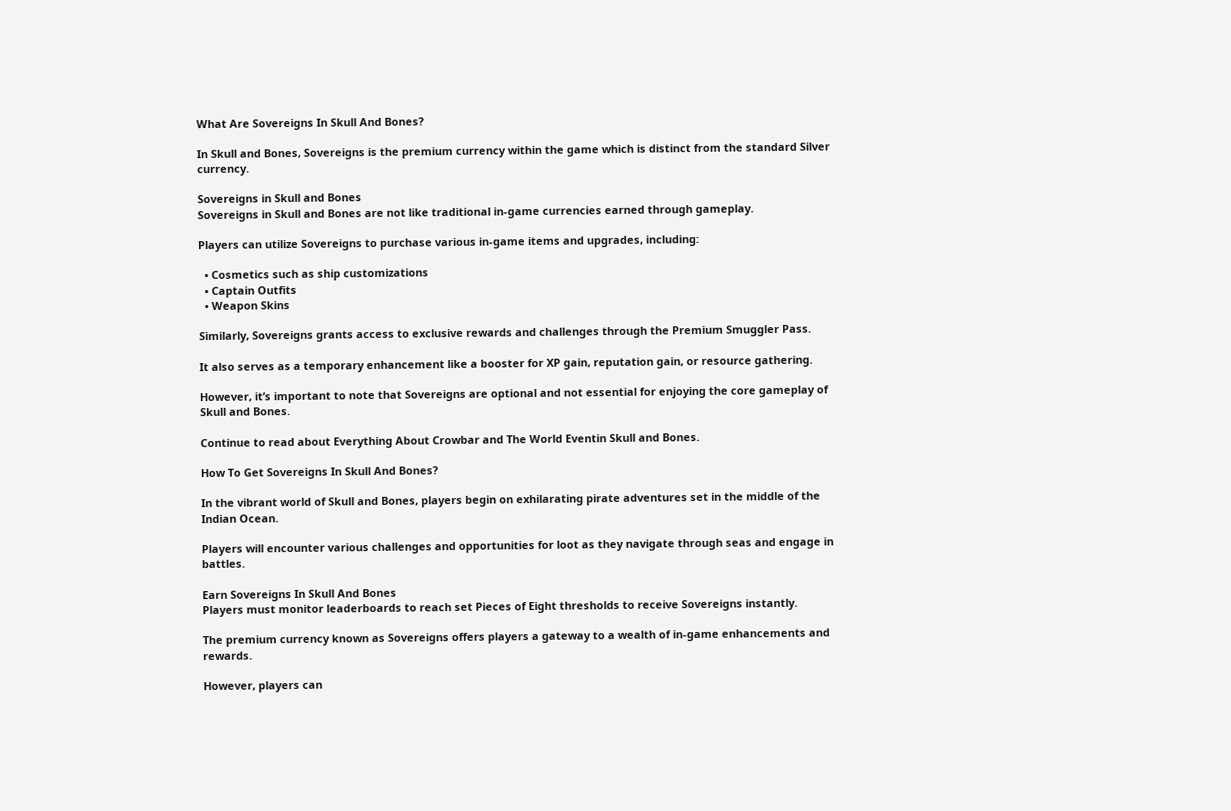What Are Sovereigns In Skull And Bones?

In Skull and Bones, Sovereigns is the premium currency within the game which is distinct from the standard Silver currency.

Sovereigns in Skull and Bones
Sovereigns in Skull and Bones are not like traditional in-game currencies earned through gameplay.

Players can utilize Sovereigns to purchase various in-game items and upgrades, including:

  • Cosmetics such as ship customizations
  • Captain Outfits
  • Weapon Skins

Similarly, Sovereigns grants access to exclusive rewards and challenges through the Premium Smuggler Pass.

It also serves as a temporary enhancement like a booster for XP gain, reputation gain, or resource gathering.

However, it’s important to note that Sovereigns are optional and not essential for enjoying the core gameplay of Skull and Bones.

Continue to read about Everything About Crowbar and The World Eventin Skull and Bones.

How To Get Sovereigns In Skull And Bones?

In the vibrant world of Skull and Bones, players begin on exhilarating pirate adventures set in the middle of the Indian Ocean.

Players will encounter various challenges and opportunities for loot as they navigate through seas and engage in battles.

Earn Sovereigns In Skull And Bones
Players must monitor leaderboards to reach set Pieces of Eight thresholds to receive Sovereigns instantly.

The premium currency known as Sovereigns offers players a gateway to a wealth of in-game enhancements and rewards.

However, players can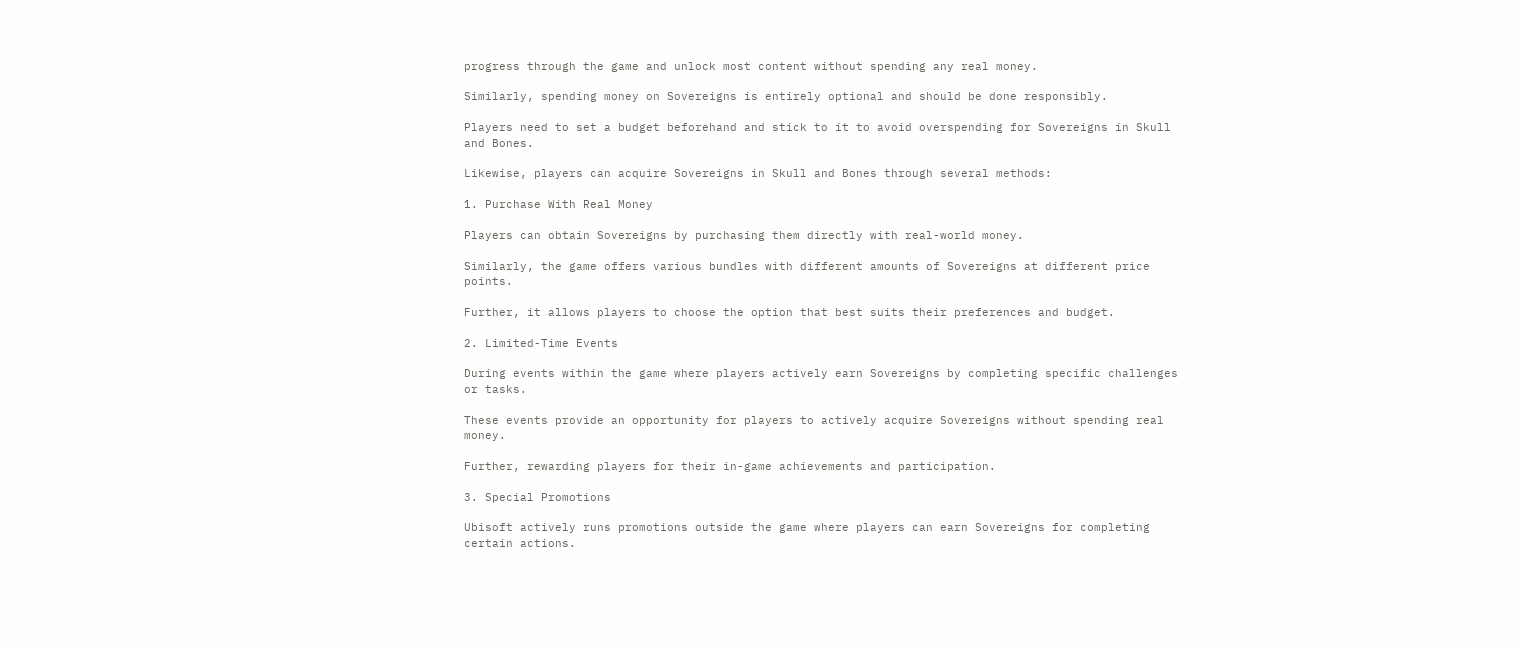progress through the game and unlock most content without spending any real money.

Similarly, spending money on Sovereigns is entirely optional and should be done responsibly.

Players need to set a budget beforehand and stick to it to avoid overspending for Sovereigns in Skull and Bones.

Likewise, players can acquire Sovereigns in Skull and Bones through several methods:

1. Purchase With Real Money

Players can obtain Sovereigns by purchasing them directly with real-world money.

Similarly, the game offers various bundles with different amounts of Sovereigns at different price points.

Further, it allows players to choose the option that best suits their preferences and budget.

2. Limited-Time Events

During events within the game where players actively earn Sovereigns by completing specific challenges or tasks.

These events provide an opportunity for players to actively acquire Sovereigns without spending real money.

Further, rewarding players for their in-game achievements and participation.

3. Special Promotions

Ubisoft actively runs promotions outside the game where players can earn Sovereigns for completing certain actions.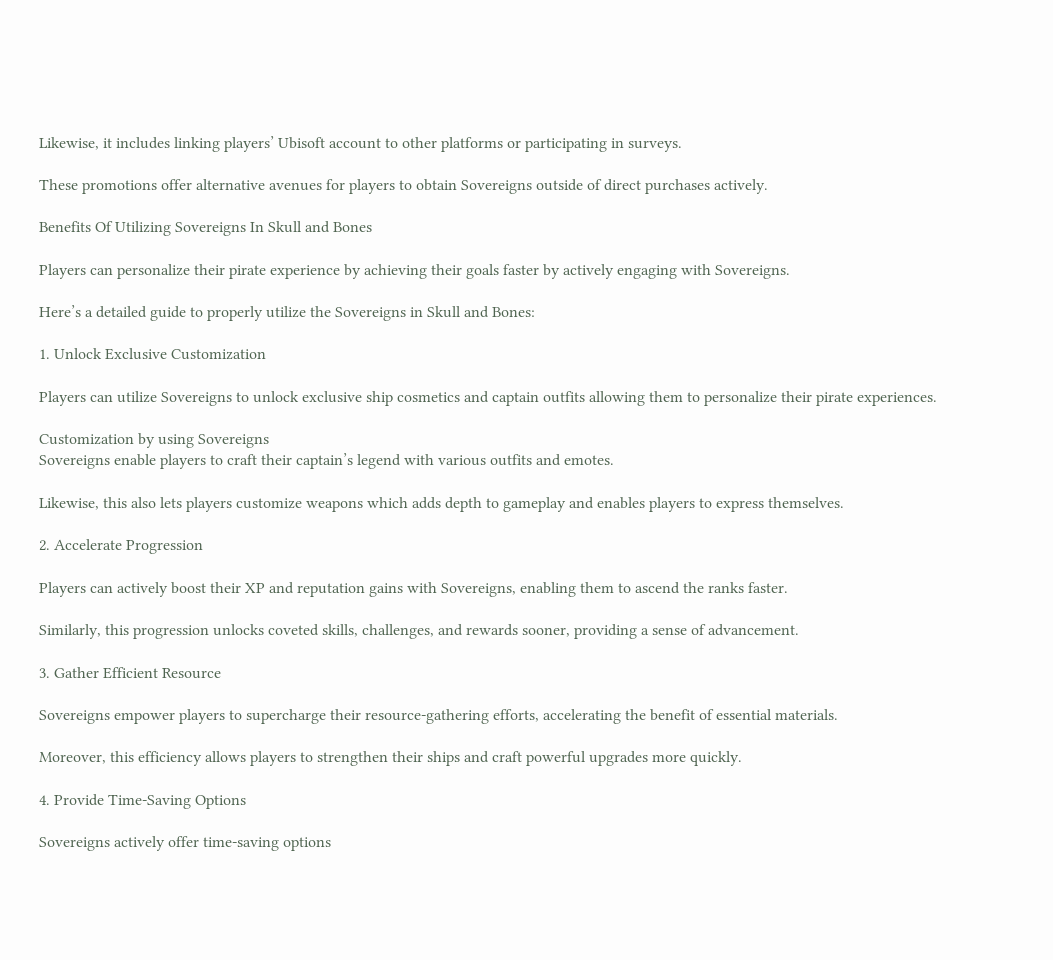Likewise, it includes linking players’ Ubisoft account to other platforms or participating in surveys.

These promotions offer alternative avenues for players to obtain Sovereigns outside of direct purchases actively.

Benefits Of Utilizing Sovereigns In Skull and Bones

Players can personalize their pirate experience by achieving their goals faster by actively engaging with Sovereigns.

Here’s a detailed guide to properly utilize the Sovereigns in Skull and Bones:

1. Unlock Exclusive Customization

Players can utilize Sovereigns to unlock exclusive ship cosmetics and captain outfits allowing them to personalize their pirate experiences.

Customization by using Sovereigns
Sovereigns enable players to craft their captain’s legend with various outfits and emotes.

Likewise, this also lets players customize weapons which adds depth to gameplay and enables players to express themselves.

2. Accelerate Progression

Players can actively boost their XP and reputation gains with Sovereigns, enabling them to ascend the ranks faster.

Similarly, this progression unlocks coveted skills, challenges, and rewards sooner, providing a sense of advancement.

3. Gather Efficient Resource

Sovereigns empower players to supercharge their resource-gathering efforts, accelerating the benefit of essential materials.

Moreover, this efficiency allows players to strengthen their ships and craft powerful upgrades more quickly.

4. Provide Time-Saving Options

Sovereigns actively offer time-saving options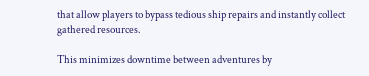that allow players to bypass tedious ship repairs and instantly collect gathered resources.

This minimizes downtime between adventures by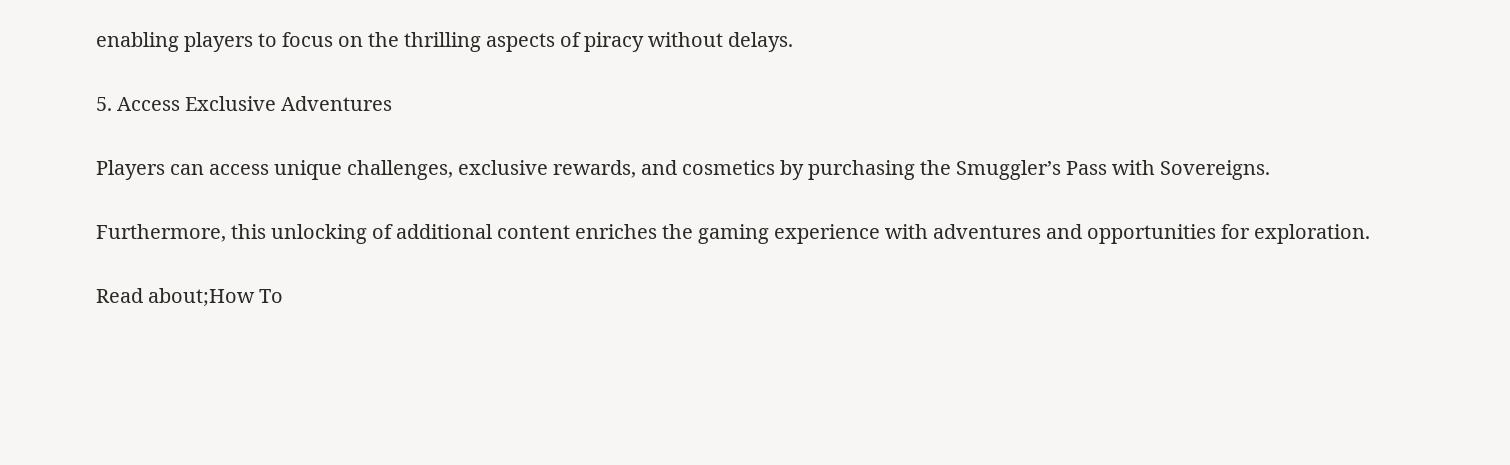enabling players to focus on the thrilling aspects of piracy without delays.

5. Access Exclusive Adventures

Players can access unique challenges, exclusive rewards, and cosmetics by purchasing the Smuggler’s Pass with Sovereigns.

Furthermore, this unlocking of additional content enriches the gaming experience with adventures and opportunities for exploration.

Read about;How To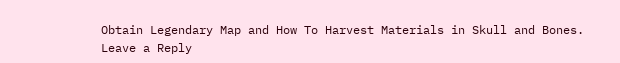Obtain Legendary Map and How To Harvest Materials in Skull and Bones.
Leave a Reply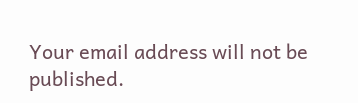Your email address will not be published.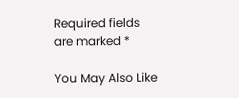Required fields are marked *

You May Also Like